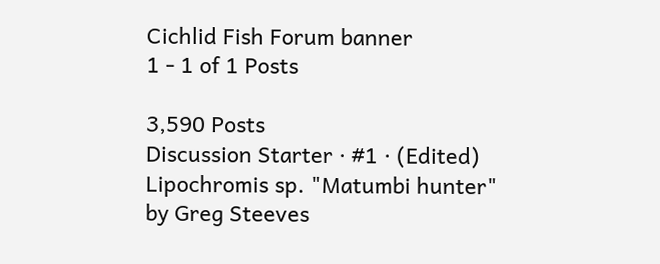Cichlid Fish Forum banner
1 - 1 of 1 Posts

3,590 Posts
Discussion Starter · #1 · (Edited)
Lipochromis sp. "Matumbi hunter"
by Greg Steeves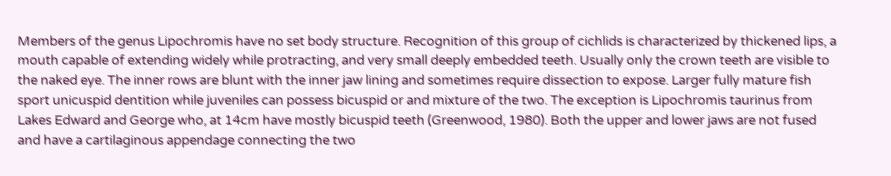Members of the genus Lipochromis have no set body structure. Recognition of this group of cichlids is characterized by thickened lips, a mouth capable of extending widely while protracting, and very small deeply embedded teeth. Usually only the crown teeth are visible to the naked eye. The inner rows are blunt with the inner jaw lining and sometimes require dissection to expose. Larger fully mature fish sport unicuspid dentition while juveniles can possess bicuspid or and mixture of the two. The exception is Lipochromis taurinus from Lakes Edward and George who, at 14cm have mostly bicuspid teeth (Greenwood, 1980). Both the upper and lower jaws are not fused and have a cartilaginous appendage connecting the two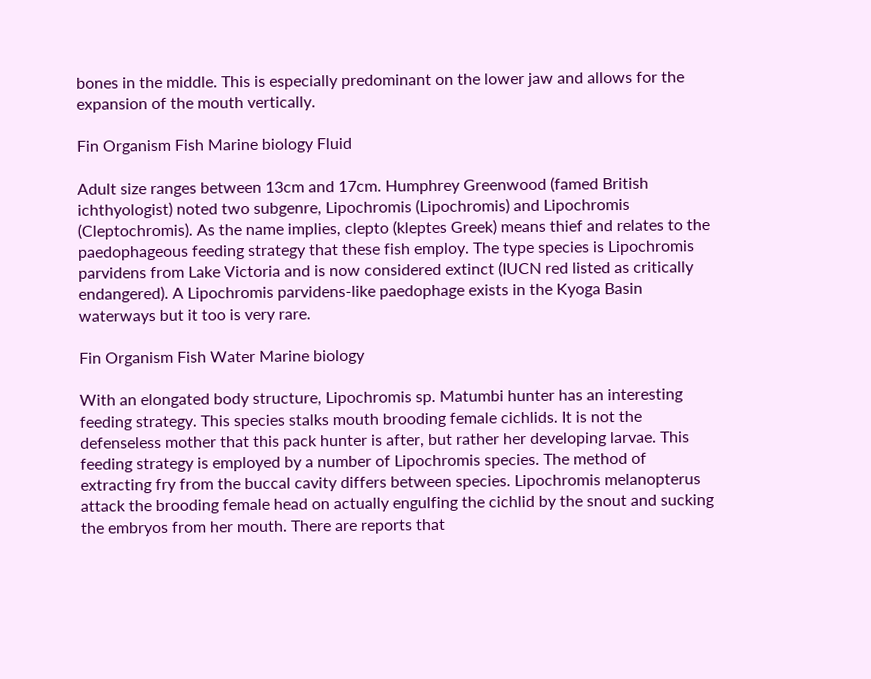bones in the middle. This is especially predominant on the lower jaw and allows for the expansion of the mouth vertically.

Fin Organism Fish Marine biology Fluid

Adult size ranges between 13cm and 17cm. Humphrey Greenwood (famed British ichthyologist) noted two subgenre, Lipochromis (Lipochromis) and Lipochromis (Cleptochromis). As the name implies, clepto (kleptes Greek) means thief and relates to the paedophageous feeding strategy that these fish employ. The type species is Lipochromis parvidens from Lake Victoria and is now considered extinct (IUCN red listed as critically endangered). A Lipochromis parvidens-like paedophage exists in the Kyoga Basin waterways but it too is very rare.

Fin Organism Fish Water Marine biology

With an elongated body structure, Lipochromis sp. Matumbi hunter has an interesting feeding strategy. This species stalks mouth brooding female cichlids. It is not the defenseless mother that this pack hunter is after, but rather her developing larvae. This feeding strategy is employed by a number of Lipochromis species. The method of extracting fry from the buccal cavity differs between species. Lipochromis melanopterus attack the brooding female head on actually engulfing the cichlid by the snout and sucking the embryos from her mouth. There are reports that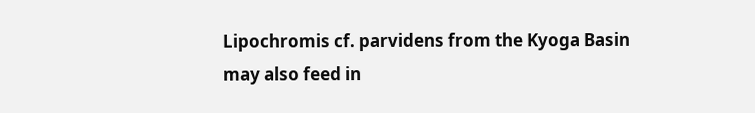Lipochromis cf. parvidens from the Kyoga Basin may also feed in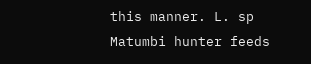this manner. L. sp Matumbi hunter feeds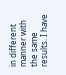in different manner with the same results. I have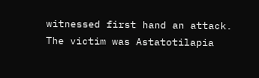witnessed first hand an attack. The victim was Astatotilapia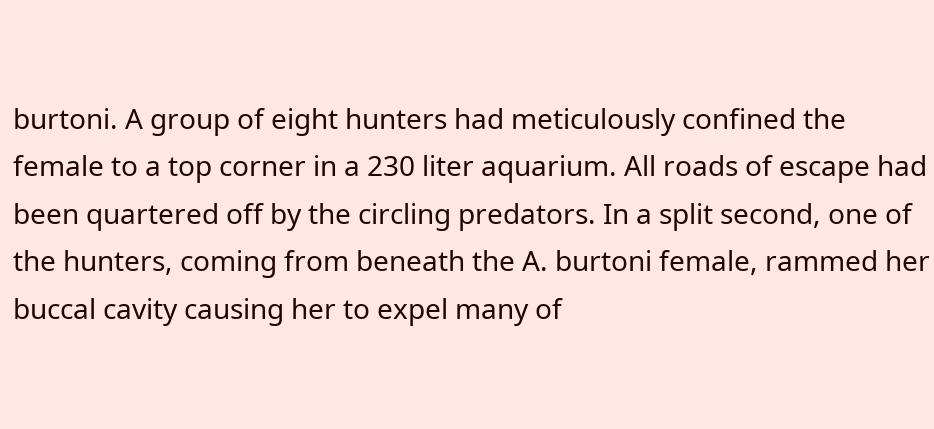burtoni. A group of eight hunters had meticulously confined the female to a top corner in a 230 liter aquarium. All roads of escape had been quartered off by the circling predators. In a split second, one of the hunters, coming from beneath the A. burtoni female, rammed her buccal cavity causing her to expel many of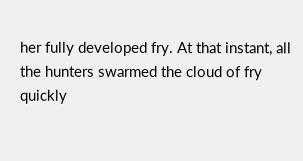her fully developed fry. At that instant, all the hunters swarmed the cloud of fry quickly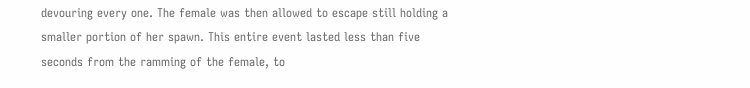devouring every one. The female was then allowed to escape still holding a smaller portion of her spawn. This entire event lasted less than five seconds from the ramming of the female, to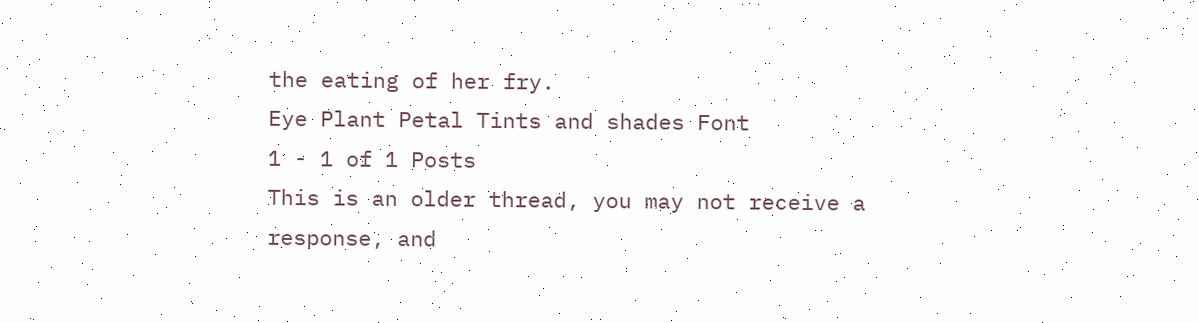the eating of her fry.
Eye Plant Petal Tints and shades Font
1 - 1 of 1 Posts
This is an older thread, you may not receive a response, and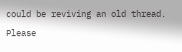could be reviving an old thread. Please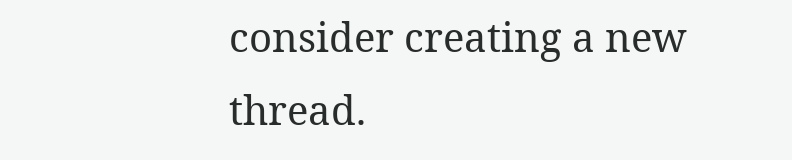consider creating a new thread.